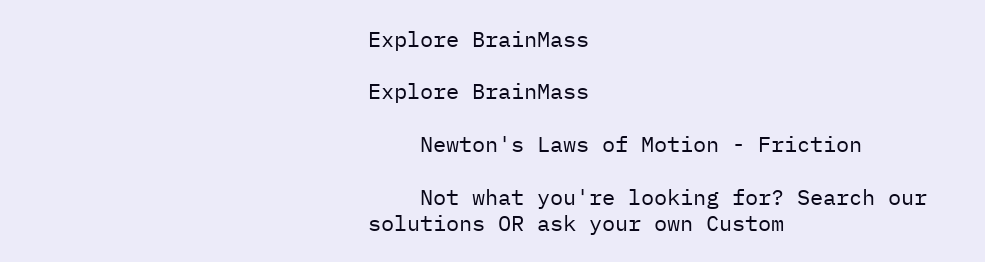Explore BrainMass

Explore BrainMass

    Newton's Laws of Motion - Friction

    Not what you're looking for? Search our solutions OR ask your own Custom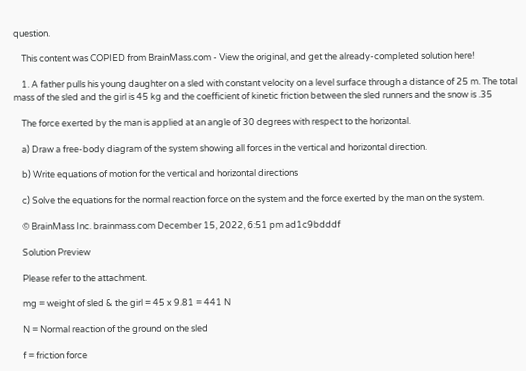question.

    This content was COPIED from BrainMass.com - View the original, and get the already-completed solution here!

    1. A father pulls his young daughter on a sled with constant velocity on a level surface through a distance of 25 m. The total mass of the sled and the girl is 45 kg and the coefficient of kinetic friction between the sled runners and the snow is .35

    The force exerted by the man is applied at an angle of 30 degrees with respect to the horizontal.

    a) Draw a free-body diagram of the system showing all forces in the vertical and horizontal direction.

    b) Write equations of motion for the vertical and horizontal directions

    c) Solve the equations for the normal reaction force on the system and the force exerted by the man on the system.

    © BrainMass Inc. brainmass.com December 15, 2022, 6:51 pm ad1c9bdddf

    Solution Preview

    Please refer to the attachment.

    mg = weight of sled & the girl = 45 x 9.81 = 441 N

    N = Normal reaction of the ground on the sled

    f = friction force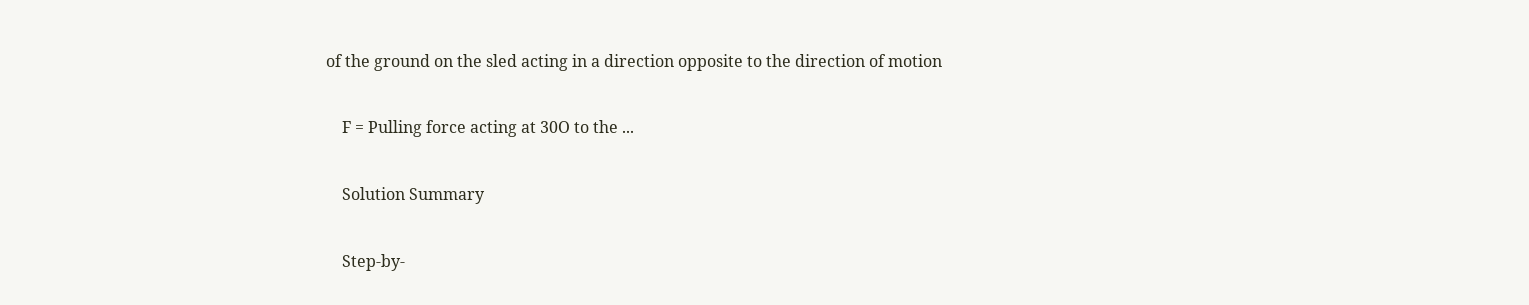of the ground on the sled acting in a direction opposite to the direction of motion

    F = Pulling force acting at 30O to the ...

    Solution Summary

    Step-by-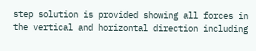step solution is provided showing all forces in the vertical and horizontal direction including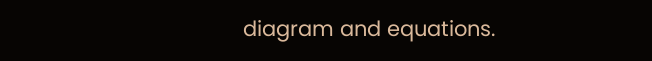diagram and equations.